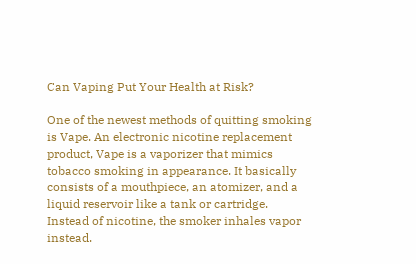Can Vaping Put Your Health at Risk?

One of the newest methods of quitting smoking is Vape. An electronic nicotine replacement product, Vape is a vaporizer that mimics tobacco smoking in appearance. It basically consists of a mouthpiece, an atomizer, and a liquid reservoir like a tank or cartridge. Instead of nicotine, the smoker inhales vapor instead.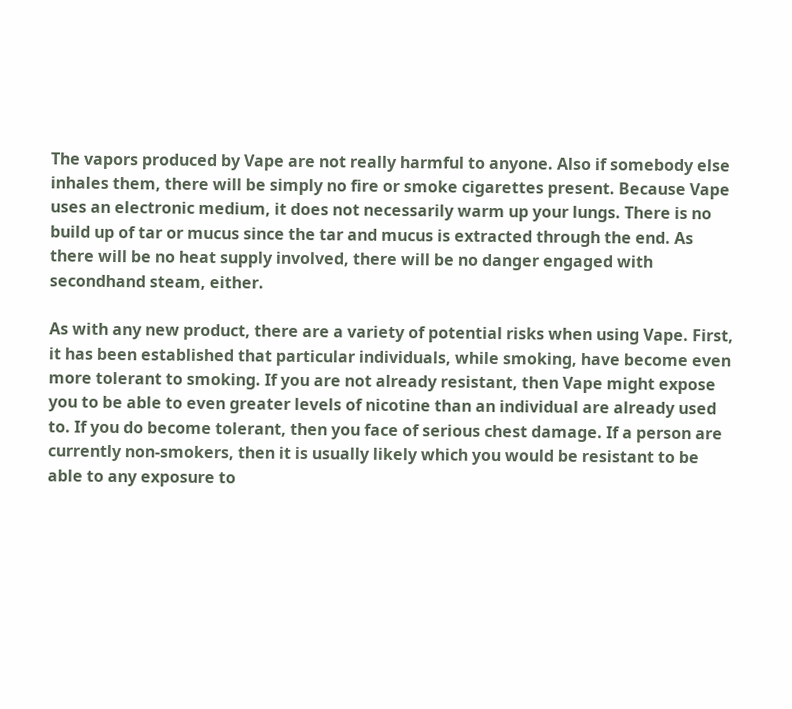The vapors produced by Vape are not really harmful to anyone. Also if somebody else inhales them, there will be simply no fire or smoke cigarettes present. Because Vape uses an electronic medium, it does not necessarily warm up your lungs. There is no build up of tar or mucus since the tar and mucus is extracted through the end. As there will be no heat supply involved, there will be no danger engaged with secondhand steam, either.

As with any new product, there are a variety of potential risks when using Vape. First, it has been established that particular individuals, while smoking, have become even more tolerant to smoking. If you are not already resistant, then Vape might expose you to be able to even greater levels of nicotine than an individual are already used to. If you do become tolerant, then you face of serious chest damage. If a person are currently non-smokers, then it is usually likely which you would be resistant to be able to any exposure to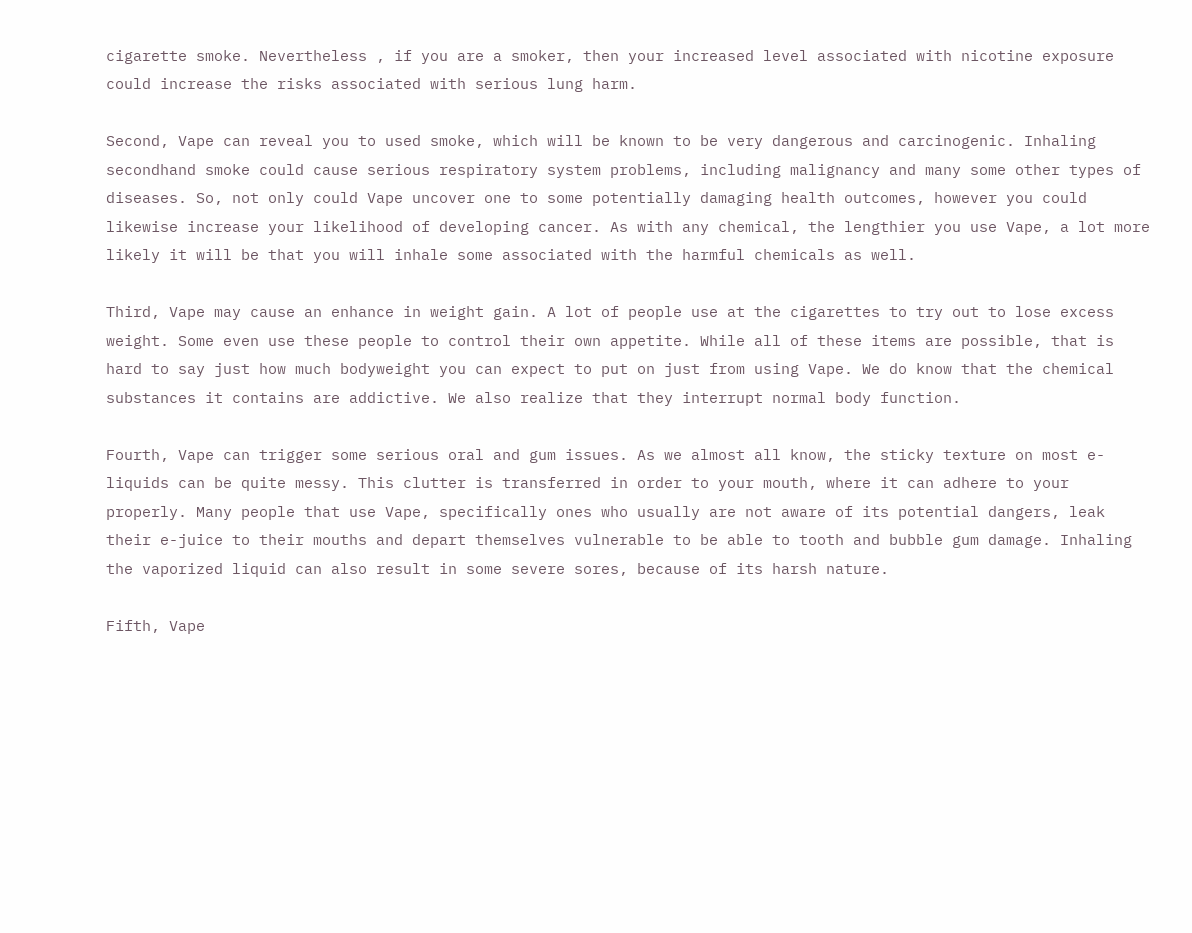cigarette smoke. Nevertheless , if you are a smoker, then your increased level associated with nicotine exposure could increase the risks associated with serious lung harm.

Second, Vape can reveal you to used smoke, which will be known to be very dangerous and carcinogenic. Inhaling secondhand smoke could cause serious respiratory system problems, including malignancy and many some other types of diseases. So, not only could Vape uncover one to some potentially damaging health outcomes, however you could likewise increase your likelihood of developing cancer. As with any chemical, the lengthier you use Vape, a lot more likely it will be that you will inhale some associated with the harmful chemicals as well.

Third, Vape may cause an enhance in weight gain. A lot of people use at the cigarettes to try out to lose excess weight. Some even use these people to control their own appetite. While all of these items are possible, that is hard to say just how much bodyweight you can expect to put on just from using Vape. We do know that the chemical substances it contains are addictive. We also realize that they interrupt normal body function.

Fourth, Vape can trigger some serious oral and gum issues. As we almost all know, the sticky texture on most e-liquids can be quite messy. This clutter is transferred in order to your mouth, where it can adhere to your properly. Many people that use Vape, specifically ones who usually are not aware of its potential dangers, leak their e-juice to their mouths and depart themselves vulnerable to be able to tooth and bubble gum damage. Inhaling the vaporized liquid can also result in some severe sores, because of its harsh nature.

Fifth, Vape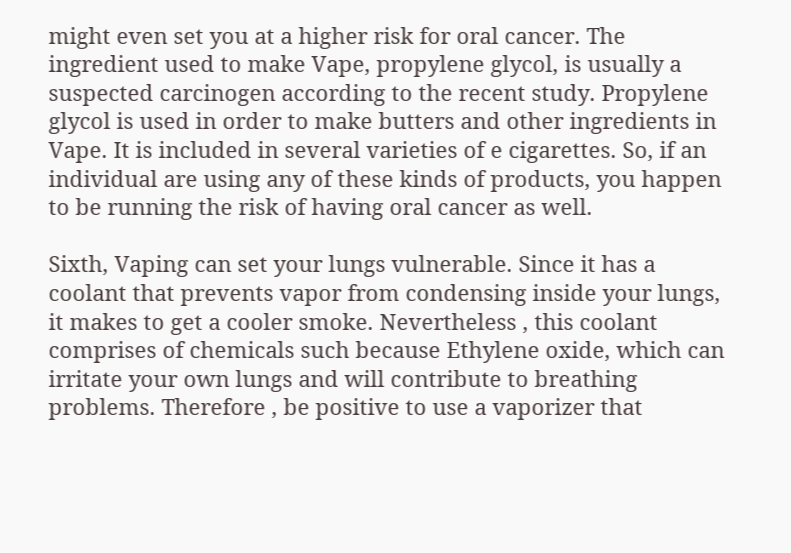might even set you at a higher risk for oral cancer. The ingredient used to make Vape, propylene glycol, is usually a suspected carcinogen according to the recent study. Propylene glycol is used in order to make butters and other ingredients in Vape. It is included in several varieties of e cigarettes. So, if an individual are using any of these kinds of products, you happen to be running the risk of having oral cancer as well.

Sixth, Vaping can set your lungs vulnerable. Since it has a coolant that prevents vapor from condensing inside your lungs, it makes to get a cooler smoke. Nevertheless , this coolant comprises of chemicals such because Ethylene oxide, which can irritate your own lungs and will contribute to breathing problems. Therefore , be positive to use a vaporizer that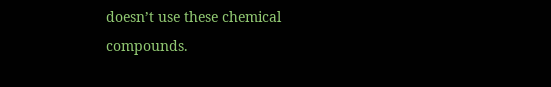doesn’t use these chemical compounds.